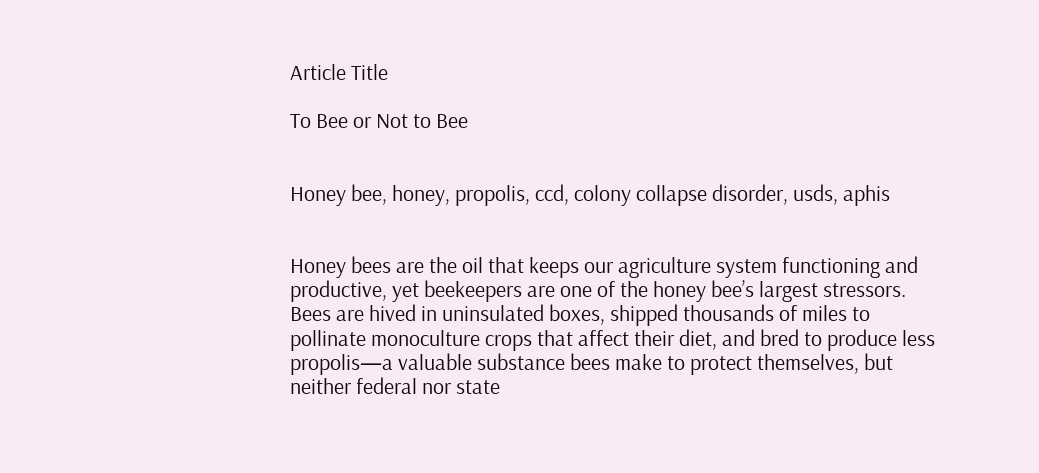Article Title

To Bee or Not to Bee


Honey bee, honey, propolis, ccd, colony collapse disorder, usds, aphis


Honey bees are the oil that keeps our agriculture system functioning and productive, yet beekeepers are one of the honey bee’s largest stressors. Bees are hived in uninsulated boxes, shipped thousands of miles to pollinate monoculture crops that affect their diet, and bred to produce less propolis—a valuable substance bees make to protect themselves, but neither federal nor state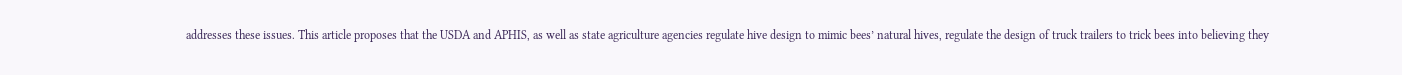addresses these issues. This article proposes that the USDA and APHIS, as well as state agriculture agencies regulate hive design to mimic bees’ natural hives, regulate the design of truck trailers to trick bees into believing they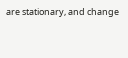are stationary, and change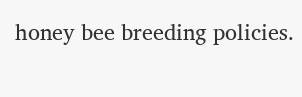honey bee breeding policies.